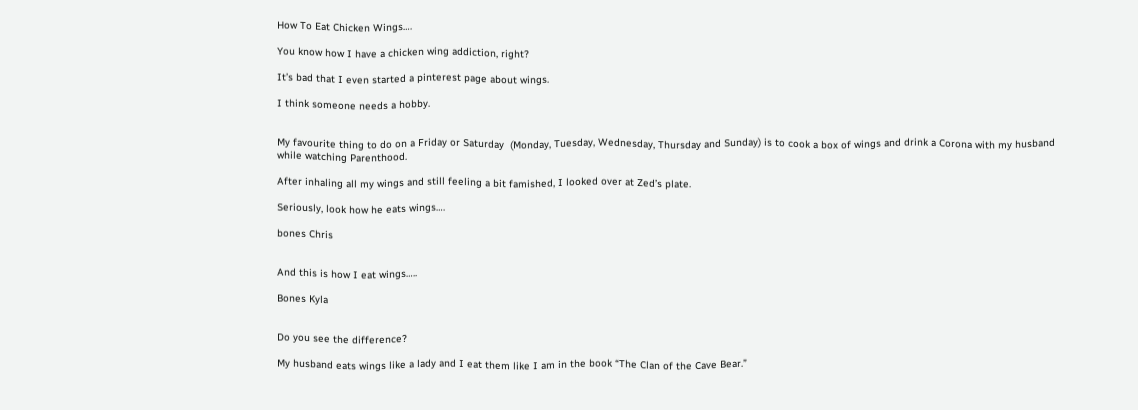How To Eat Chicken Wings….

You know how I have a chicken wing addiction, right?

It’s bad that I even started a pinterest page about wings.

I think someone needs a hobby.


My favourite thing to do on a Friday or Saturday  (Monday, Tuesday, Wednesday, Thursday and Sunday) is to cook a box of wings and drink a Corona with my husband while watching Parenthood.

After inhaling all my wings and still feeling a bit famished, I looked over at Zed’s plate.

Seriously, look how he eats wings….

bones Chris


And this is how I eat wings…..

Bones Kyla


Do you see the difference?

My husband eats wings like a lady and I eat them like I am in the book “The Clan of the Cave Bear.”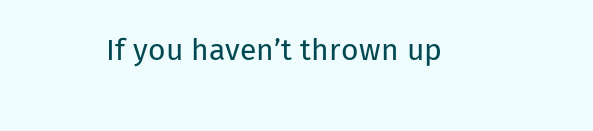If you haven’t thrown up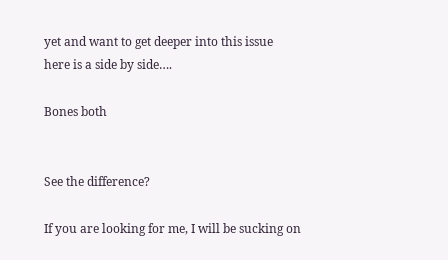yet and want to get deeper into this issue here is a side by side….

Bones both


See the difference?

If you are looking for me, I will be sucking on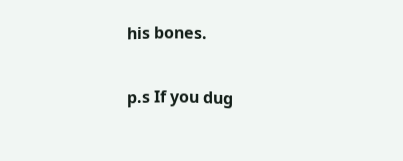his bones.

p.s If you dug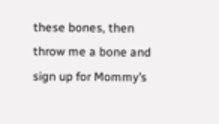these bones, then throw me a bone and sign up for Mommy’s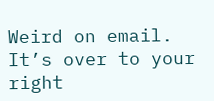Weird on email. It’s over to your right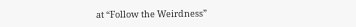at “Follow the Weirdness”